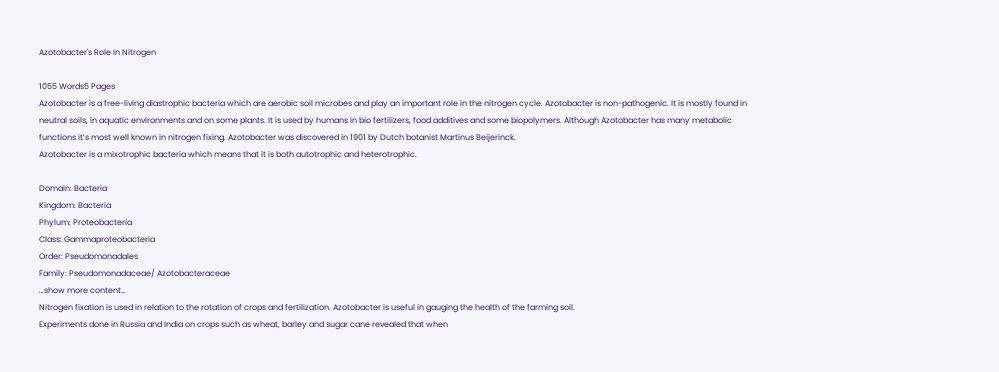Azotobacter's Role In Nitrogen

1055 Words5 Pages
Azotobacter is a free-living diastrophic bacteria which are aerobic soil microbes and play an important role in the nitrogen cycle. Azotobacter is non-pathogenic. It is mostly found in neutral soils, in aquatic environments and on some plants. It is used by humans in bio fertilizers, food additives and some biopolymers. Although Azotobacter has many metabolic functions it’s most well known in nitrogen fixing. Azotobacter was discovered in 1901 by Dutch botanist Martinus Beijerinck.
Azotobacter is a mixotrophic bacteria which means that it is both autotrophic and heterotrophic.

Domain: Bacteria
Kingdom: Bacteria
Phylum: Proteobacteria
Class: Gammaproteobacteria
Order: Pseudomonadales
Family: Pseudomonadaceae/ Azotobacteraceae
…show more content…
Nitrogen fixation is used in relation to the rotation of crops and fertilization. Azotobacter is useful in gauging the health of the farming soil.
Experiments done in Russia and India on crops such as wheat, barley and sugar cane revealed that when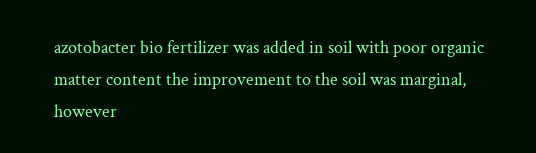azotobacter bio fertilizer was added in soil with poor organic matter content the improvement to the soil was marginal, however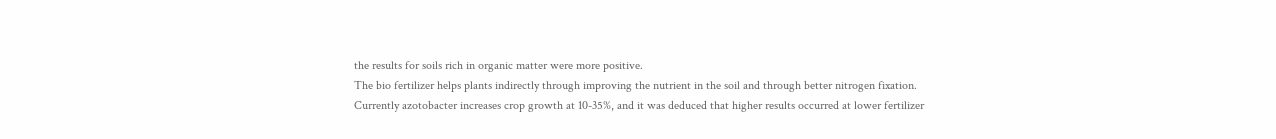the results for soils rich in organic matter were more positive.
The bio fertilizer helps plants indirectly through improving the nutrient in the soil and through better nitrogen fixation.
Currently azotobacter increases crop growth at 10-35%, and it was deduced that higher results occurred at lower fertilizer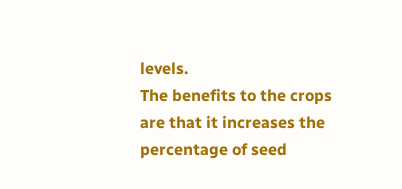levels.
The benefits to the crops are that it increases the percentage of seed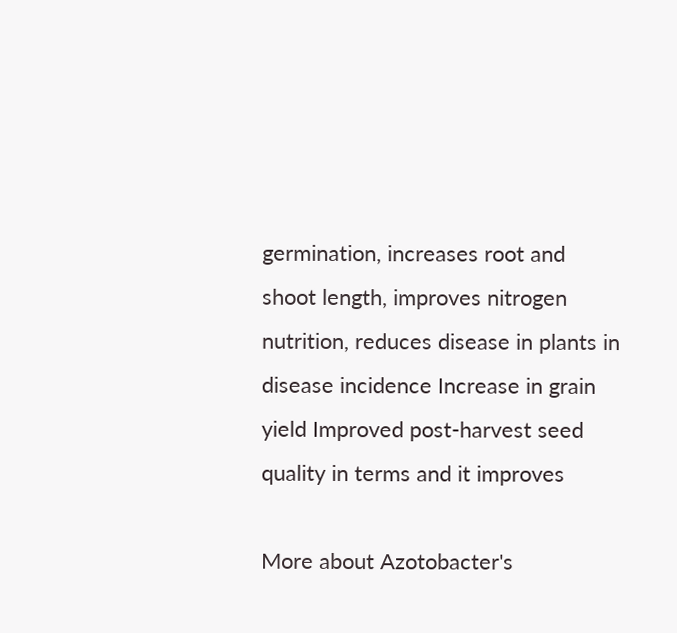germination, increases root and shoot length, improves nitrogen nutrition, reduces disease in plants in disease incidence Increase in grain yield Improved post-harvest seed quality in terms and it improves

More about Azotobacter's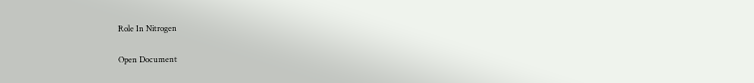Role In Nitrogen

Open Document